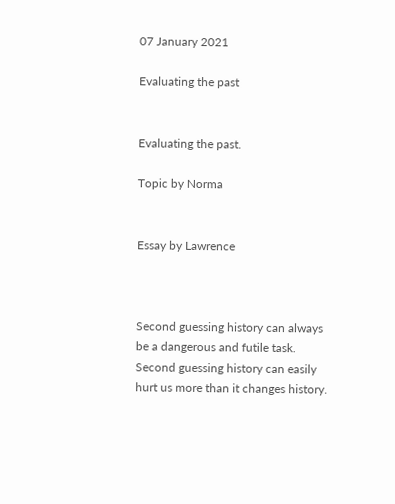07 January 2021

Evaluating the past


Evaluating the past.

Topic by Norma


Essay by Lawrence



Second guessing history can always be a dangerous and futile task. Second guessing history can easily hurt us more than it changes history.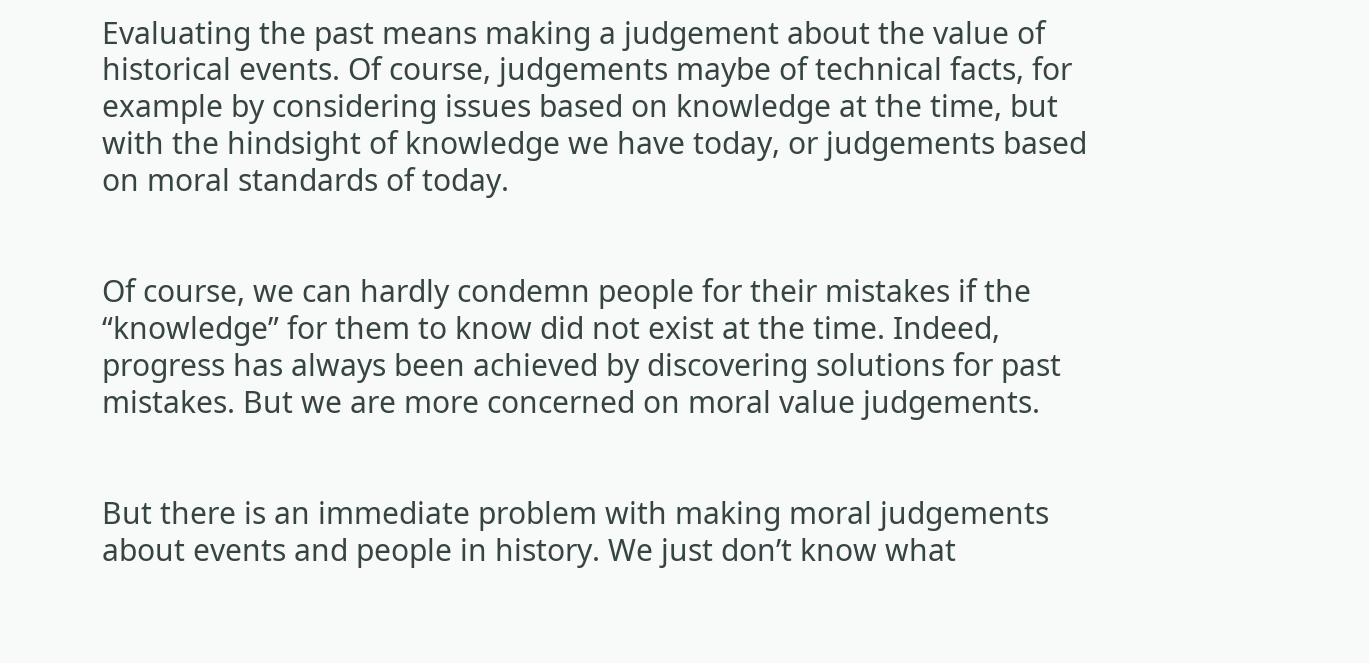Evaluating the past means making a judgement about the value of historical events. Of course, judgements maybe of technical facts, for example by considering issues based on knowledge at the time, but with the hindsight of knowledge we have today, or judgements based on moral standards of today.


Of course, we can hardly condemn people for their mistakes if the “knowledge” for them to know did not exist at the time. Indeed, progress has always been achieved by discovering solutions for past mistakes. But we are more concerned on moral value judgements.


But there is an immediate problem with making moral judgements about events and people in history. We just don’t know what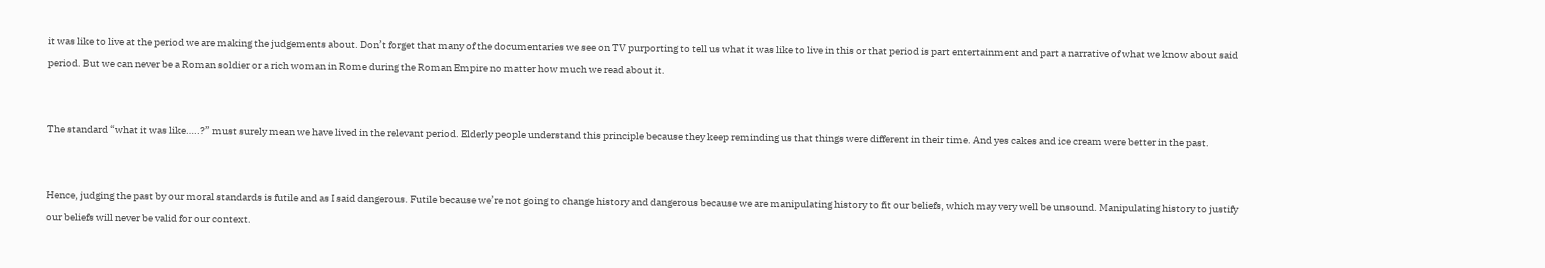it was like to live at the period we are making the judgements about. Don’t forget that many of the documentaries we see on TV purporting to tell us what it was like to live in this or that period is part entertainment and part a narrative of what we know about said period. But we can never be a Roman soldier or a rich woman in Rome during the Roman Empire no matter how much we read about it.


The standard “what it was like…..?” must surely mean we have lived in the relevant period. Elderly people understand this principle because they keep reminding us that things were different in their time. And yes cakes and ice cream were better in the past.


Hence, judging the past by our moral standards is futile and as I said dangerous. Futile because we’re not going to change history and dangerous because we are manipulating history to fit our beliefs, which may very well be unsound. Manipulating history to justify our beliefs will never be valid for our context.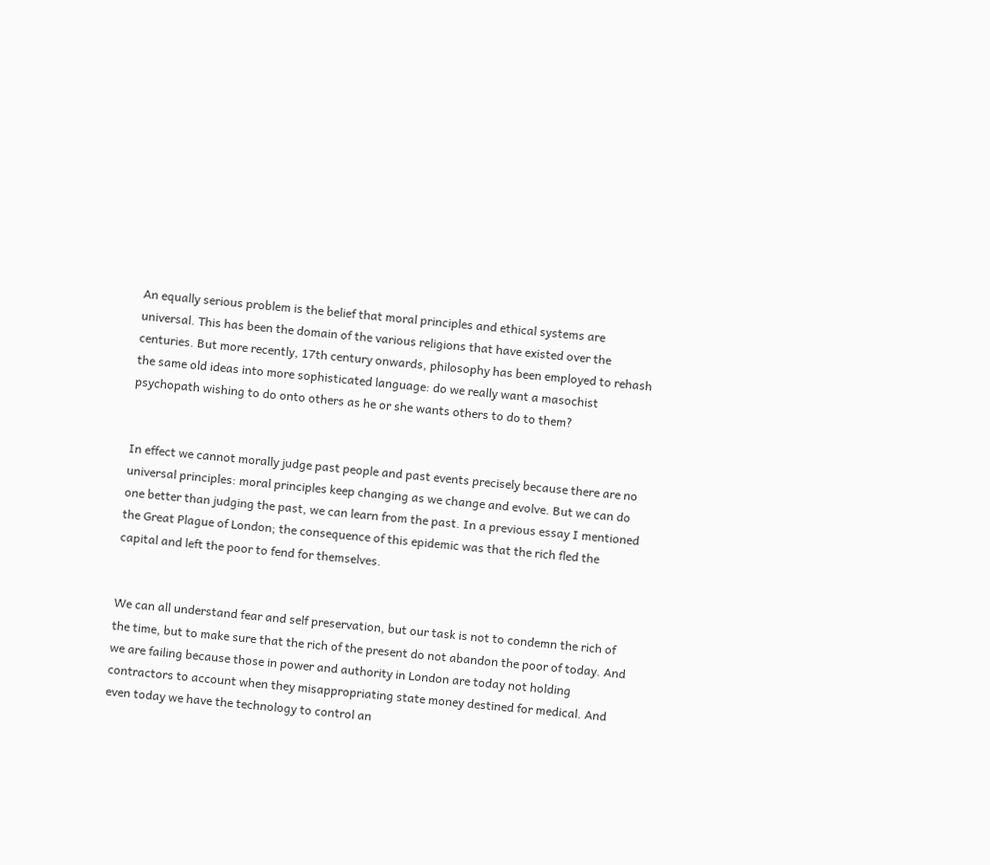An equally serious problem is the belief that moral principles and ethical systems are universal. This has been the domain of the various religions that have existed over the centuries. But more recently, 17th century onwards, philosophy has been employed to rehash the same old ideas into more sophisticated language: do we really want a masochist psychopath wishing to do onto others as he or she wants others to do to them?


In effect we cannot morally judge past people and past events precisely because there are no universal principles: moral principles keep changing as we change and evolve. But we can do one better than judging the past, we can learn from the past. In a previous essay I mentioned the Great Plague of London; the consequence of this epidemic was that the rich fled the capital and left the poor to fend for themselves.


We can all understand fear and self preservation, but our task is not to condemn the rich of the time, but to make sure that the rich of the present do not abandon the poor of today. And we are failing because those in power and authority in London are today not holding contractors to account when they misappropriating state money destined for medical. And even today we have the technology to control an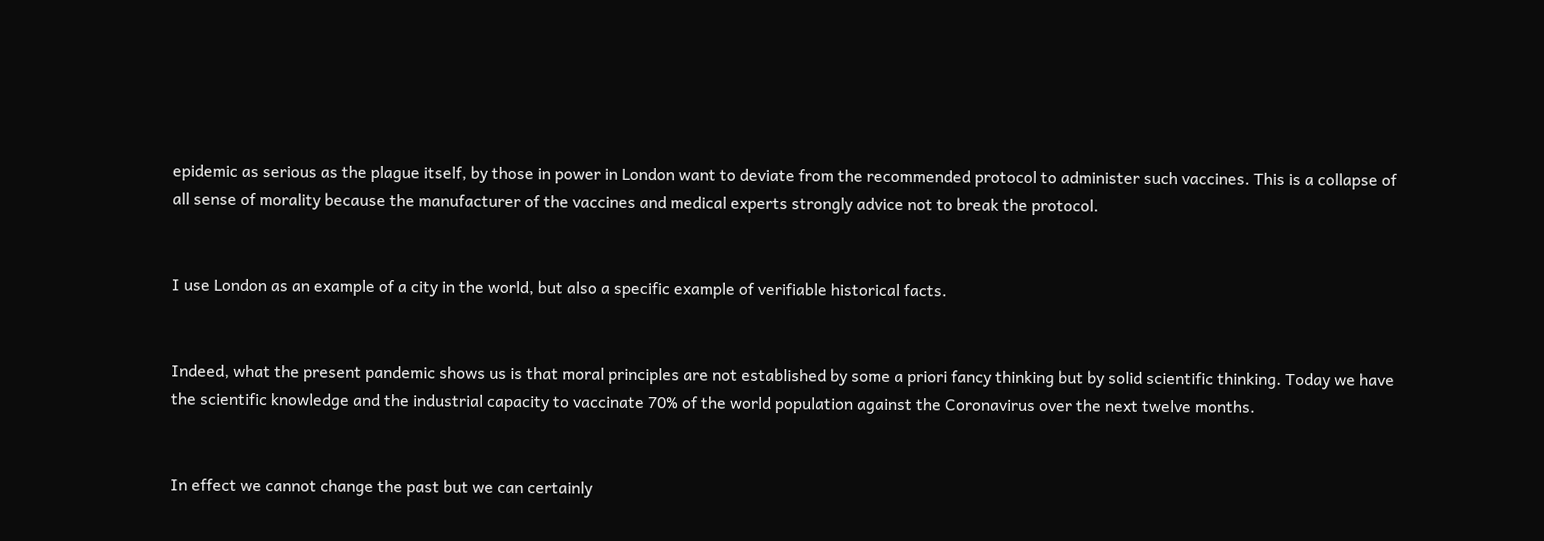epidemic as serious as the plague itself, by those in power in London want to deviate from the recommended protocol to administer such vaccines. This is a collapse of all sense of morality because the manufacturer of the vaccines and medical experts strongly advice not to break the protocol.


I use London as an example of a city in the world, but also a specific example of verifiable historical facts.


Indeed, what the present pandemic shows us is that moral principles are not established by some a priori fancy thinking but by solid scientific thinking. Today we have the scientific knowledge and the industrial capacity to vaccinate 70% of the world population against the Coronavirus over the next twelve months.


In effect we cannot change the past but we can certainly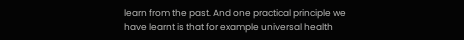learn from the past. And one practical principle we have learnt is that for example universal health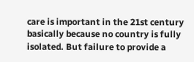care is important in the 21st century basically because no country is fully isolated. But failure to provide a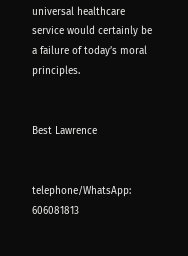universal healthcare service would certainly be a failure of today’s moral principles.


Best Lawrence


telephone/WhatsApp: 606081813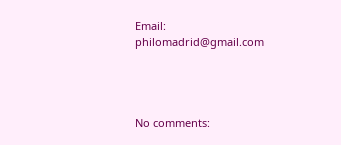Email: philomadrid@gmail.com




No comments: